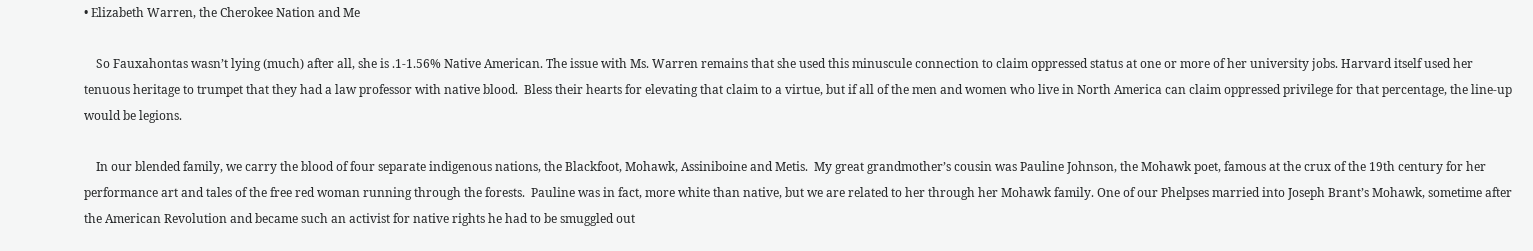• Elizabeth Warren, the Cherokee Nation and Me

    So Fauxahontas wasn’t lying (much) after all, she is .1-1.56% Native American. The issue with Ms. Warren remains that she used this minuscule connection to claim oppressed status at one or more of her university jobs. Harvard itself used her tenuous heritage to trumpet that they had a law professor with native blood.  Bless their hearts for elevating that claim to a virtue, but if all of the men and women who live in North America can claim oppressed privilege for that percentage, the line-up would be legions.

    In our blended family, we carry the blood of four separate indigenous nations, the Blackfoot, Mohawk, Assiniboine and Metis.  My great grandmother’s cousin was Pauline Johnson, the Mohawk poet, famous at the crux of the 19th century for her performance art and tales of the free red woman running through the forests.  Pauline was in fact, more white than native, but we are related to her through her Mohawk family. One of our Phelpses married into Joseph Brant’s Mohawk, sometime after the American Revolution and became such an activist for native rights he had to be smuggled out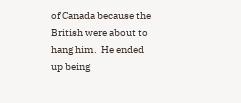of Canada because the British were about to hang him.  He ended up being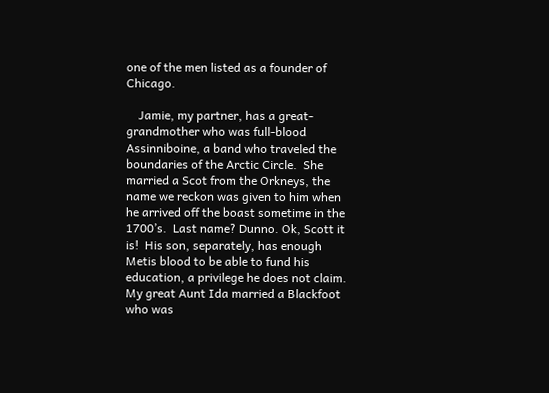one of the men listed as a founder of Chicago.

    Jamie, my partner, has a great-grandmother who was full-blood Assinniboine, a band who traveled the boundaries of the Arctic Circle.  She married a Scot from the Orkneys, the name we reckon was given to him when he arrived off the boast sometime in the 1700’s.  Last name? Dunno. Ok, Scott it is!  His son, separately, has enough Metis blood to be able to fund his education, a privilege he does not claim.  My great Aunt Ida married a Blackfoot who was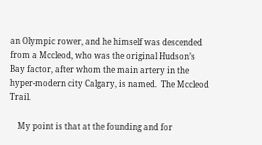an Olympic rower, and he himself was descended from a Mccleod, who was the original Hudson’s Bay factor, after whom the main artery in the hyper-modern city Calgary, is named.  The Mccleod Trail.

    My point is that at the founding and for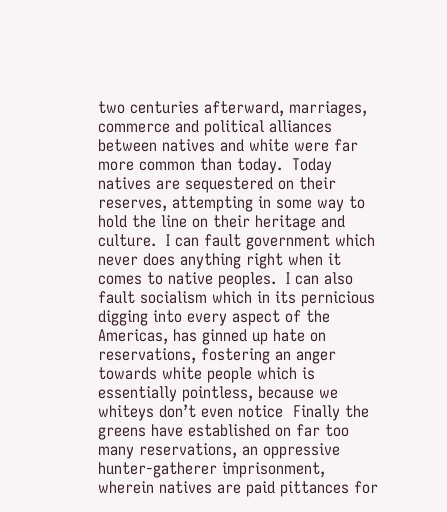two centuries afterward, marriages, commerce and political alliances between natives and white were far more common than today.  Today natives are sequestered on their reserves, attempting in some way to hold the line on their heritage and culture.  I can fault government which never does anything right when it comes to native peoples.  I can also fault socialism which in its pernicious digging into every aspect of the Americas, has ginned up hate on reservations, fostering an anger towards white people which is essentially pointless, because we whiteys don’t even notice  Finally the greens have established on far too many reservations, an oppressive hunter-gatherer imprisonment, wherein natives are paid pittances for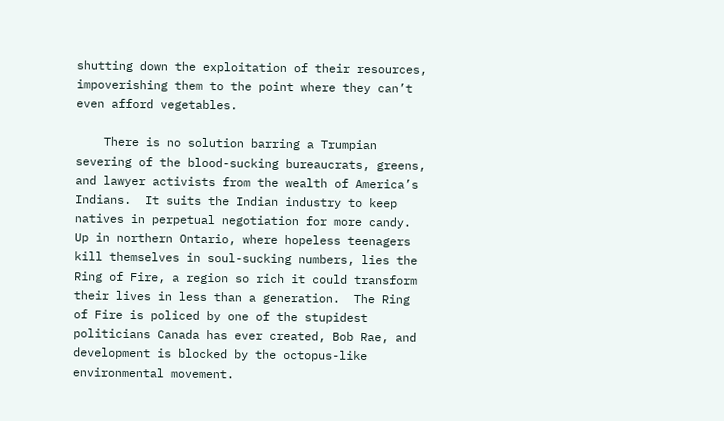shutting down the exploitation of their resources, impoverishing them to the point where they can’t even afford vegetables.

    There is no solution barring a Trumpian severing of the blood-sucking bureaucrats, greens, and lawyer activists from the wealth of America’s Indians.  It suits the Indian industry to keep natives in perpetual negotiation for more candy.  Up in northern Ontario, where hopeless teenagers kill themselves in soul-sucking numbers, lies the Ring of Fire, a region so rich it could transform their lives in less than a generation.  The Ring of Fire is policed by one of the stupidest politicians Canada has ever created, Bob Rae, and development is blocked by the octopus-like environmental movement.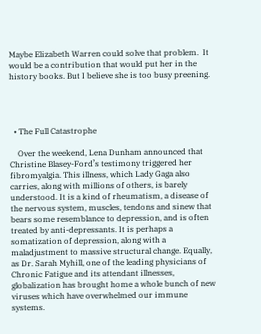Maybe Elizabeth Warren could solve that problem.  It would be a contribution that would put her in the history books. But I believe she is too busy preening.




  • The Full Catastrophe

    Over the weekend, Lena Dunham announced that Christine Blasey-Ford’s testimony triggered her fibromyalgia. This illness, which Lady Gaga also carries, along with millions of others, is barely understood. It is a kind of rheumatism, a disease of the nervous system, muscles, tendons and sinew that bears some resemblance to depression, and is often treated by anti-depressants. It is perhaps a somatization of depression, along with a maladjustment to massive structural change. Equally, as Dr. Sarah Myhill, one of the leading physicians of Chronic Fatigue and its attendant illnesses, globalization has brought home a whole bunch of new viruses which have overwhelmed our immune systems.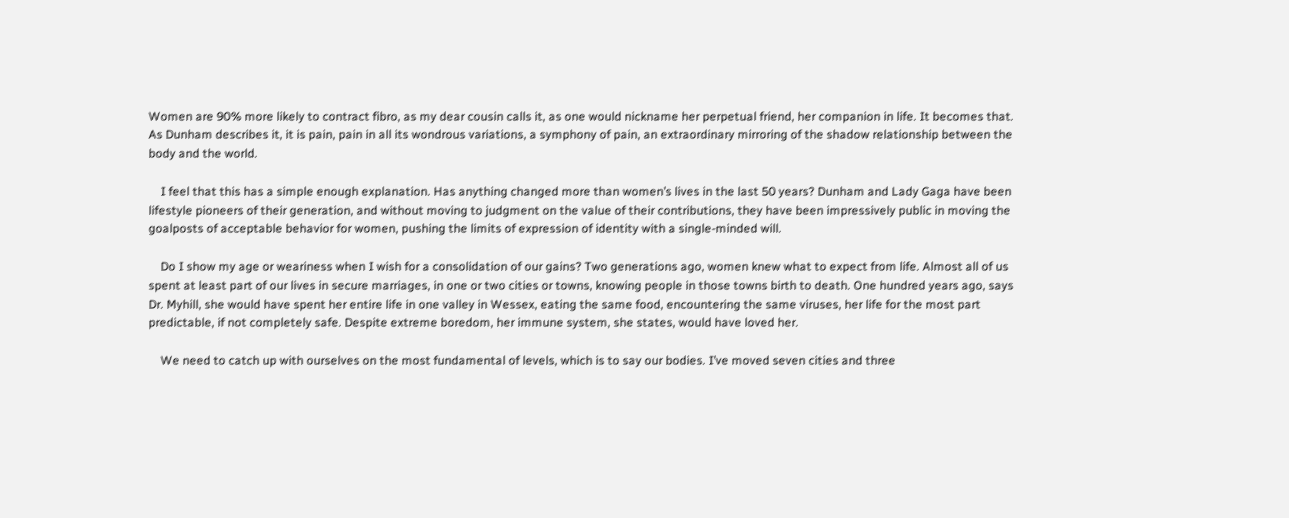Women are 90% more likely to contract fibro, as my dear cousin calls it, as one would nickname her perpetual friend, her companion in life. It becomes that. As Dunham describes it, it is pain, pain in all its wondrous variations, a symphony of pain, an extraordinary mirroring of the shadow relationship between the body and the world.

    I feel that this has a simple enough explanation. Has anything changed more than women’s lives in the last 50 years? Dunham and Lady Gaga have been lifestyle pioneers of their generation, and without moving to judgment on the value of their contributions, they have been impressively public in moving the goalposts of acceptable behavior for women, pushing the limits of expression of identity with a single-minded will.

    Do I show my age or weariness when I wish for a consolidation of our gains? Two generations ago, women knew what to expect from life. Almost all of us spent at least part of our lives in secure marriages, in one or two cities or towns, knowing people in those towns birth to death. One hundred years ago, says Dr. Myhill, she would have spent her entire life in one valley in Wessex, eating the same food, encountering the same viruses, her life for the most part predictable, if not completely safe. Despite extreme boredom, her immune system, she states, would have loved her.

    We need to catch up with ourselves on the most fundamental of levels, which is to say our bodies. I’ve moved seven cities and three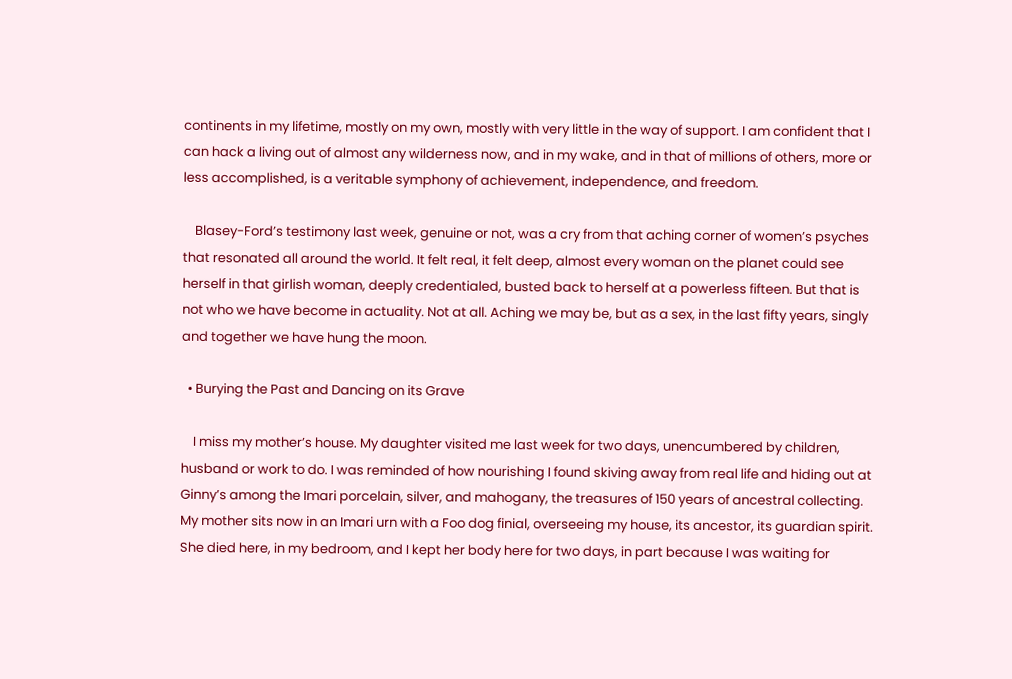continents in my lifetime, mostly on my own, mostly with very little in the way of support. I am confident that I can hack a living out of almost any wilderness now, and in my wake, and in that of millions of others, more or less accomplished, is a veritable symphony of achievement, independence, and freedom.

    Blasey-Ford’s testimony last week, genuine or not, was a cry from that aching corner of women’s psyches that resonated all around the world. It felt real, it felt deep, almost every woman on the planet could see herself in that girlish woman, deeply credentialed, busted back to herself at a powerless fifteen. But that is not who we have become in actuality. Not at all. Aching we may be, but as a sex, in the last fifty years, singly and together we have hung the moon.

  • Burying the Past and Dancing on its Grave

    I miss my mother’s house. My daughter visited me last week for two days, unencumbered by children, husband or work to do. I was reminded of how nourishing I found skiving away from real life and hiding out at Ginny’s among the Imari porcelain, silver, and mahogany, the treasures of 150 years of ancestral collecting.  My mother sits now in an Imari urn with a Foo dog finial, overseeing my house, its ancestor, its guardian spirit. She died here, in my bedroom, and I kept her body here for two days, in part because I was waiting for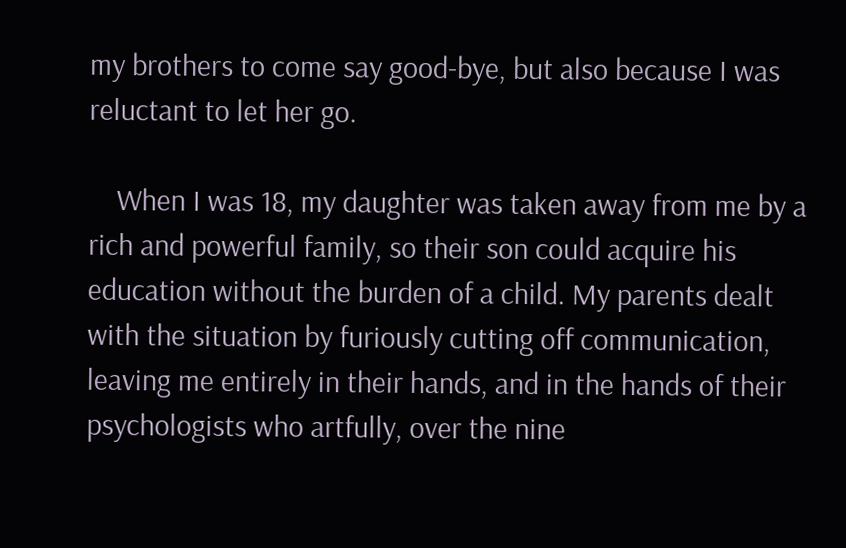my brothers to come say good-bye, but also because I was reluctant to let her go.

    When I was 18, my daughter was taken away from me by a rich and powerful family, so their son could acquire his education without the burden of a child. My parents dealt with the situation by furiously cutting off communication, leaving me entirely in their hands, and in the hands of their psychologists who artfully, over the nine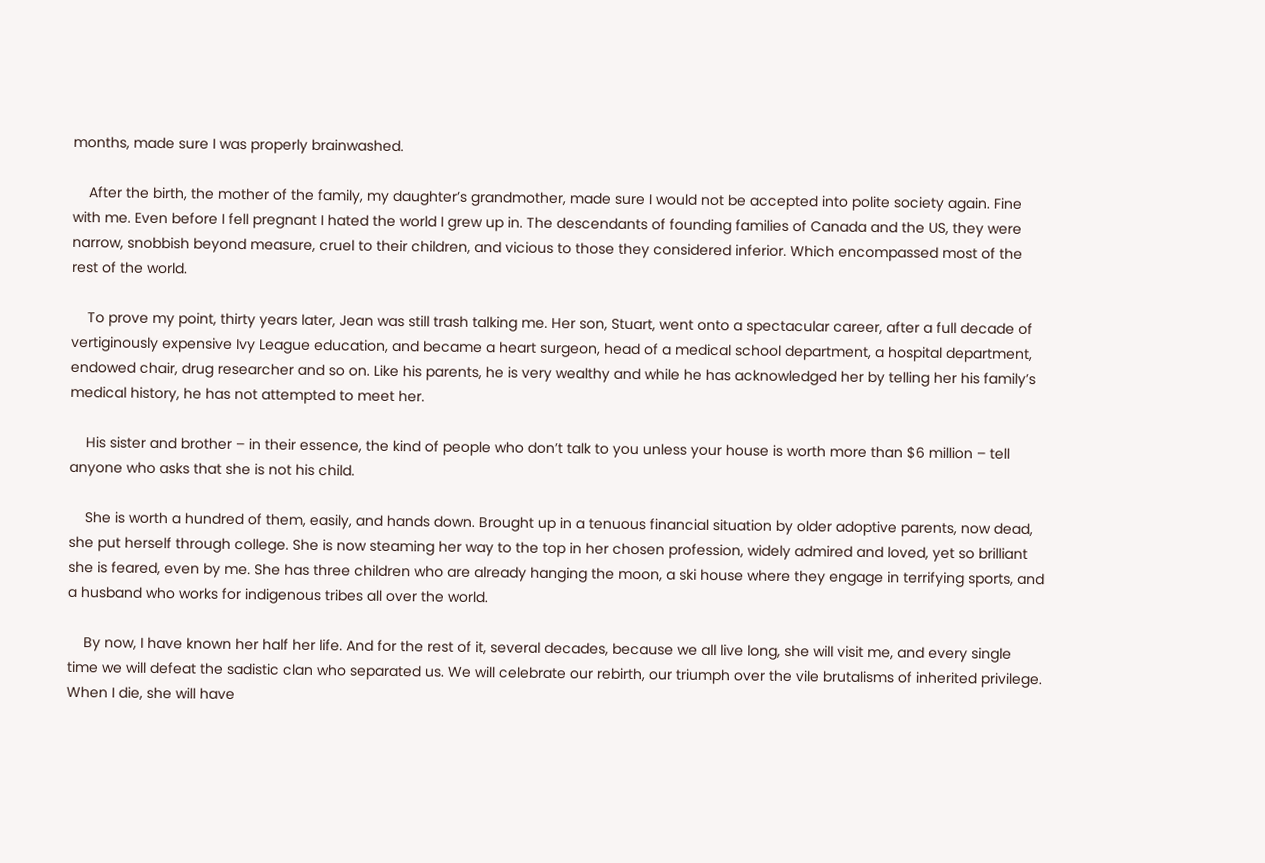months, made sure I was properly brainwashed.

    After the birth, the mother of the family, my daughter’s grandmother, made sure I would not be accepted into polite society again. Fine with me. Even before I fell pregnant I hated the world I grew up in. The descendants of founding families of Canada and the US, they were narrow, snobbish beyond measure, cruel to their children, and vicious to those they considered inferior. Which encompassed most of the rest of the world.

    To prove my point, thirty years later, Jean was still trash talking me. Her son, Stuart, went onto a spectacular career, after a full decade of vertiginously expensive Ivy League education, and became a heart surgeon, head of a medical school department, a hospital department, endowed chair, drug researcher and so on. Like his parents, he is very wealthy and while he has acknowledged her by telling her his family’s medical history, he has not attempted to meet her.

    His sister and brother – in their essence, the kind of people who don’t talk to you unless your house is worth more than $6 million – tell anyone who asks that she is not his child.

    She is worth a hundred of them, easily, and hands down. Brought up in a tenuous financial situation by older adoptive parents, now dead, she put herself through college. She is now steaming her way to the top in her chosen profession, widely admired and loved, yet so brilliant she is feared, even by me. She has three children who are already hanging the moon, a ski house where they engage in terrifying sports, and a husband who works for indigenous tribes all over the world.

    By now, I have known her half her life. And for the rest of it, several decades, because we all live long, she will visit me, and every single time we will defeat the sadistic clan who separated us. We will celebrate our rebirth, our triumph over the vile brutalisms of inherited privilege.  When I die, she will have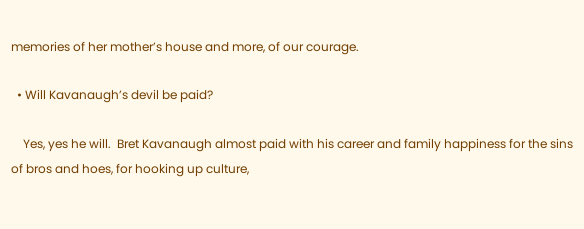memories of her mother’s house and more, of our courage.

  • Will Kavanaugh’s devil be paid?

    Yes, yes he will.  Bret Kavanaugh almost paid with his career and family happiness for the sins of bros and hoes, for hooking up culture,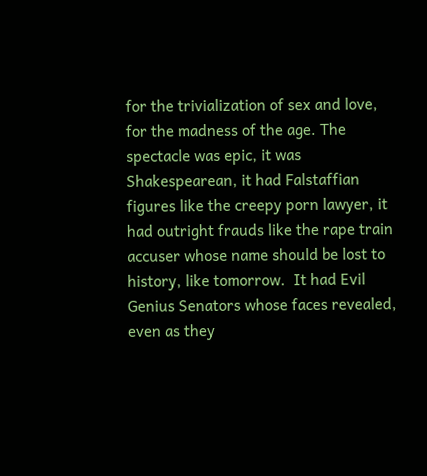for the trivialization of sex and love, for the madness of the age. The spectacle was epic, it was Shakespearean, it had Falstaffian figures like the creepy porn lawyer, it had outright frauds like the rape train accuser whose name should be lost to history, like tomorrow.  It had Evil Genius Senators whose faces revealed, even as they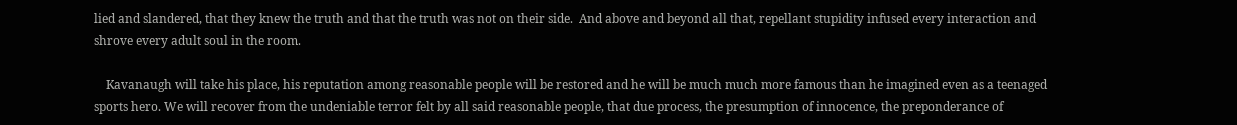lied and slandered, that they knew the truth and that the truth was not on their side.  And above and beyond all that, repellant stupidity infused every interaction and shrove every adult soul in the room.

    Kavanaugh will take his place, his reputation among reasonable people will be restored and he will be much much more famous than he imagined even as a teenaged sports hero. We will recover from the undeniable terror felt by all said reasonable people, that due process, the presumption of innocence, the preponderance of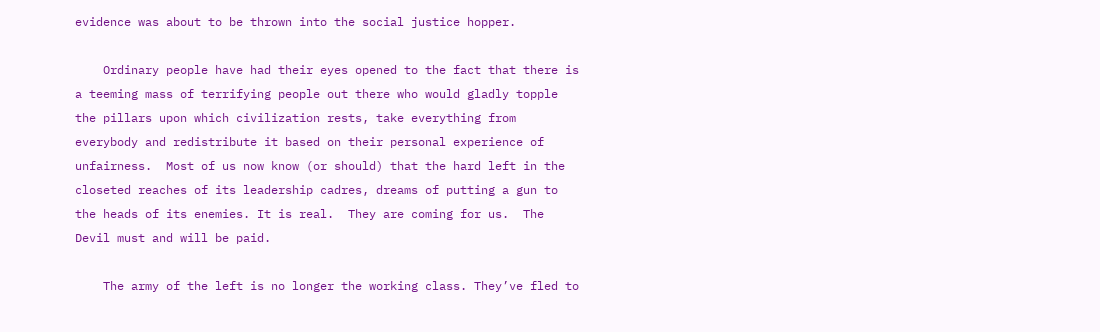evidence was about to be thrown into the social justice hopper.

    Ordinary people have had their eyes opened to the fact that there is a teeming mass of terrifying people out there who would gladly topple the pillars upon which civilization rests, take everything from everybody and redistribute it based on their personal experience of unfairness.  Most of us now know (or should) that the hard left in the closeted reaches of its leadership cadres, dreams of putting a gun to the heads of its enemies. It is real.  They are coming for us.  The Devil must and will be paid.

    The army of the left is no longer the working class. They’ve fled to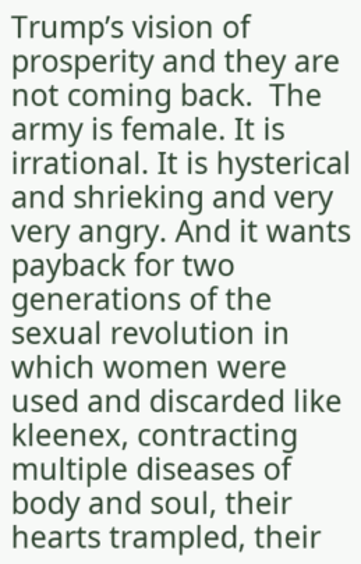Trump’s vision of prosperity and they are not coming back.  The army is female. It is irrational. It is hysterical and shrieking and very very angry. And it wants payback for two generations of the sexual revolution in which women were used and discarded like kleenex, contracting multiple diseases of body and soul, their hearts trampled, their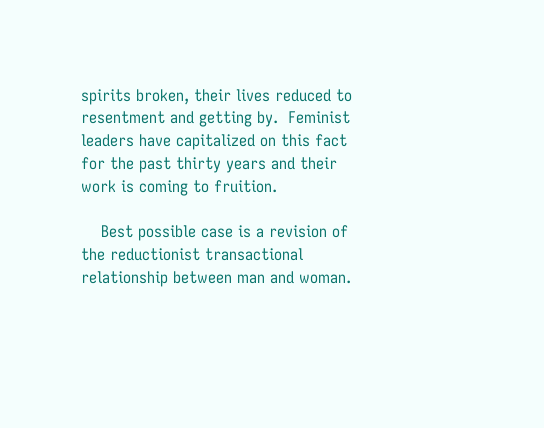spirits broken, their lives reduced to resentment and getting by.  Feminist leaders have capitalized on this fact for the past thirty years and their work is coming to fruition.

    Best possible case is a revision of the reductionist transactional relationship between man and woman.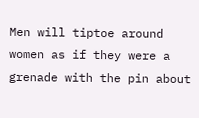Men will tiptoe around women as if they were a grenade with the pin about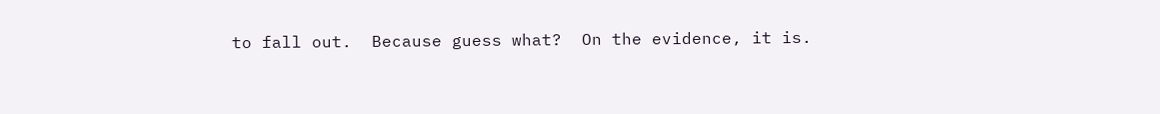to fall out.  Because guess what?  On the evidence, it is.